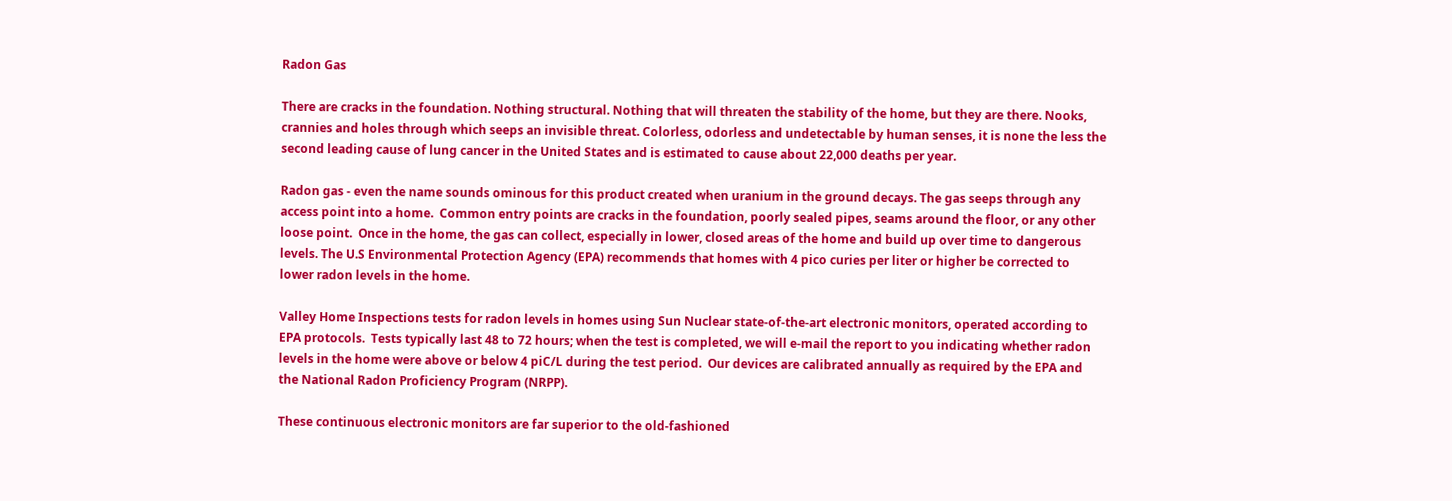Radon Gas

There are cracks in the foundation. Nothing structural. Nothing that will threaten the stability of the home, but they are there. Nooks, crannies and holes through which seeps an invisible threat. Colorless, odorless and undetectable by human senses, it is none the less the second leading cause of lung cancer in the United States and is estimated to cause about 22,000 deaths per year.

Radon gas - even the name sounds ominous for this product created when uranium in the ground decays. The gas seeps through any access point into a home.  Common entry points are cracks in the foundation, poorly sealed pipes, seams around the floor, or any other loose point.  Once in the home, the gas can collect, especially in lower, closed areas of the home and build up over time to dangerous levels. The U.S Environmental Protection Agency (EPA) recommends that homes with 4 pico curies per liter or higher be corrected to lower radon levels in the home.

Valley Home Inspections tests for radon levels in homes using Sun Nuclear state-of-the-art electronic monitors, operated according to EPA protocols.  Tests typically last 48 to 72 hours; when the test is completed, we will e-mail the report to you indicating whether radon levels in the home were above or below 4 piC/L during the test period.  Our devices are calibrated annually as required by the EPA and the National Radon Proficiency Program (NRPP).

These continuous electronic monitors are far superior to the old-fashioned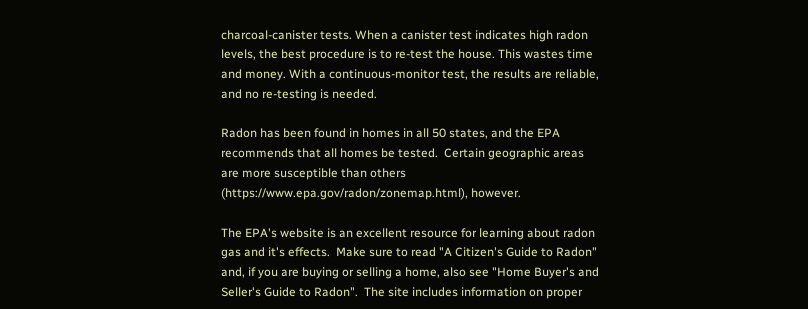charcoal-canister tests. When a canister test indicates high radon levels, the best procedure is to re-test the house. This wastes time and money. With a continuous-monitor test, the results are reliable, and no re-testing is needed.

Radon has been found in homes in all 50 states, and the EPA recommends that all homes be tested.  Certain geographic areas are more susceptible than others  (https://www.epa.gov/radon/zonemap.html), however.

The EPA's website is an excellent resource for learning about radon gas and it's effects.  Make sure to read "A Citizen's Guide to Radon" and, if you are buying or selling a home, also see "Home Buyer's and Seller's Guide to Radon".  The site includes information on proper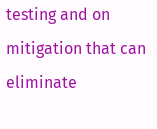testing and on mitigation that can eliminate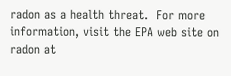radon as a health threat.  For more information, visit the EPA web site on radon at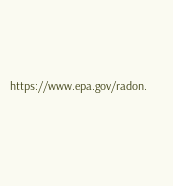https://www.epa.gov/radon.